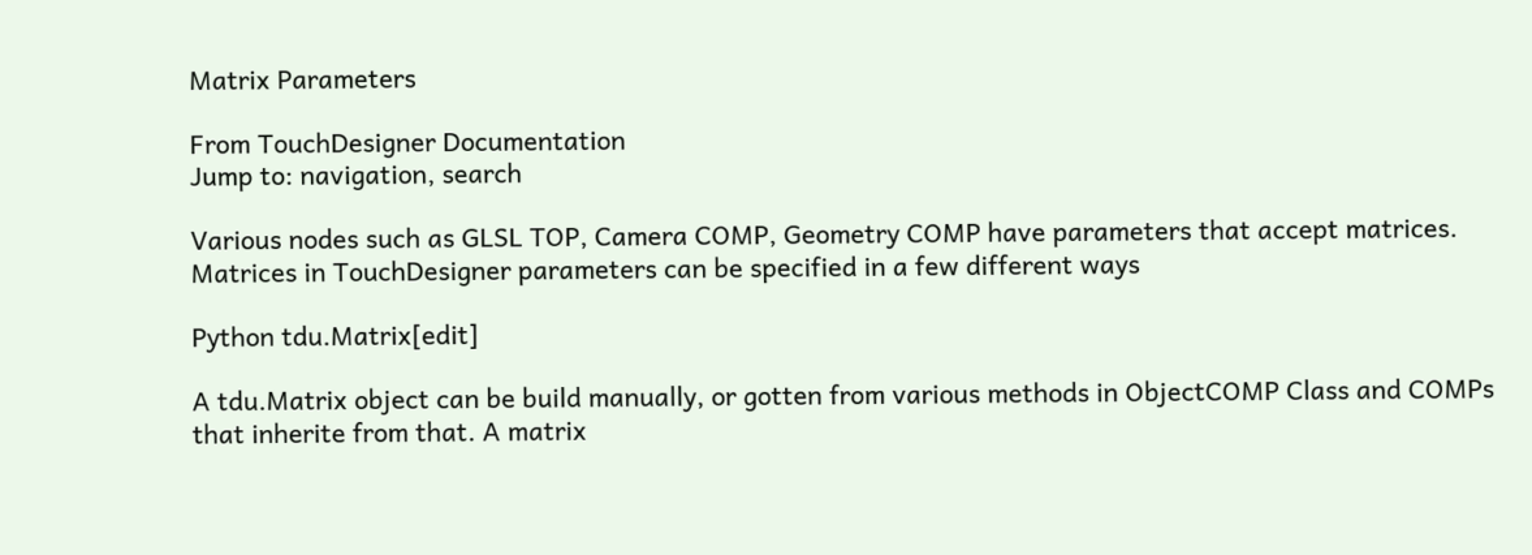Matrix Parameters

From TouchDesigner Documentation
Jump to: navigation, search

Various nodes such as GLSL TOP, Camera COMP, Geometry COMP have parameters that accept matrices. Matrices in TouchDesigner parameters can be specified in a few different ways

Python tdu.Matrix[edit]

A tdu.Matrix object can be build manually, or gotten from various methods in ObjectCOMP Class and COMPs that inherite from that. A matrix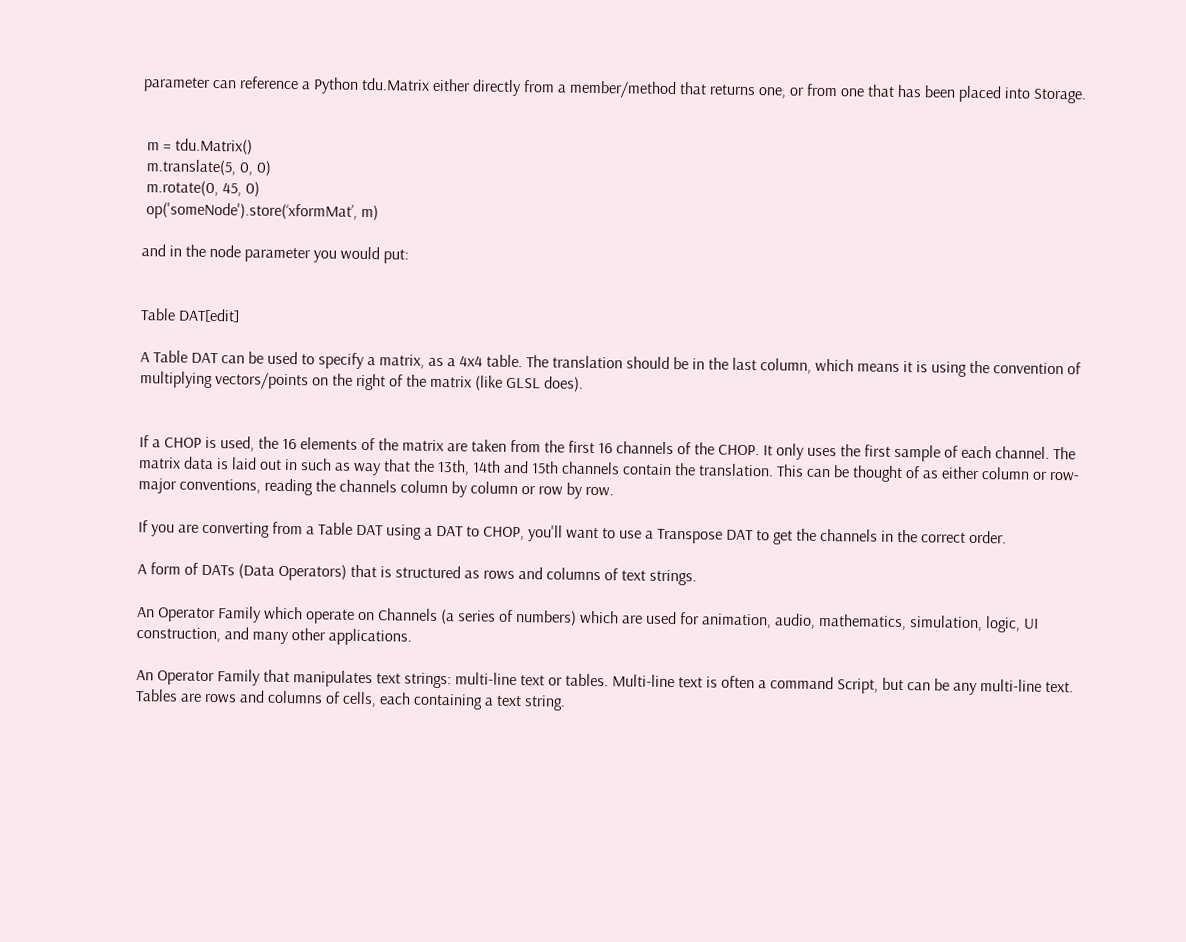parameter can reference a Python tdu.Matrix either directly from a member/method that returns one, or from one that has been placed into Storage.


 m = tdu.Matrix()
 m.translate(5, 0, 0)
 m.rotate(0, 45, 0)
 op('someNode').store(‘xformMat’, m)

and in the node parameter you would put:


Table DAT[edit]

A Table DAT can be used to specify a matrix, as a 4x4 table. The translation should be in the last column, which means it is using the convention of multiplying vectors/points on the right of the matrix (like GLSL does).


If a CHOP is used, the 16 elements of the matrix are taken from the first 16 channels of the CHOP. It only uses the first sample of each channel. The matrix data is laid out in such as way that the 13th, 14th and 15th channels contain the translation. This can be thought of as either column or row-major conventions, reading the channels column by column or row by row.

If you are converting from a Table DAT using a DAT to CHOP, you'll want to use a Transpose DAT to get the channels in the correct order.

A form of DATs (Data Operators) that is structured as rows and columns of text strings.

An Operator Family which operate on Channels (a series of numbers) which are used for animation, audio, mathematics, simulation, logic, UI construction, and many other applications.

An Operator Family that manipulates text strings: multi-line text or tables. Multi-line text is often a command Script, but can be any multi-line text. Tables are rows and columns of cells, each containing a text string.